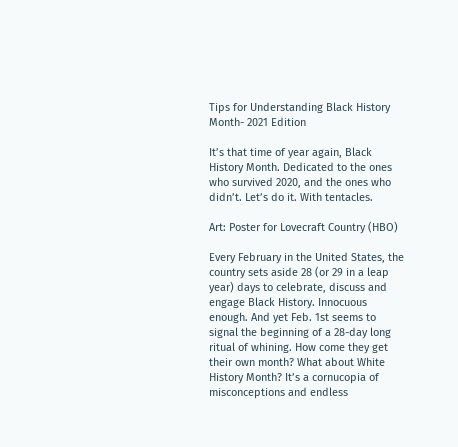Tips for Understanding Black History Month- 2021 Edition

It’s that time of year again, Black History Month. Dedicated to the ones who survived 2020, and the ones who didn’t. Let’s do it. With tentacles.

Art: Poster for Lovecraft Country (HBO)

Every February in the United States, the country sets aside 28 (or 29 in a leap year) days to celebrate, discuss and engage Black History. Innocuous enough. And yet Feb. 1st seems to signal the beginning of a 28-day long ritual of whining. How come they get their own month? What about White History Month? It’s a cornucopia of misconceptions and endless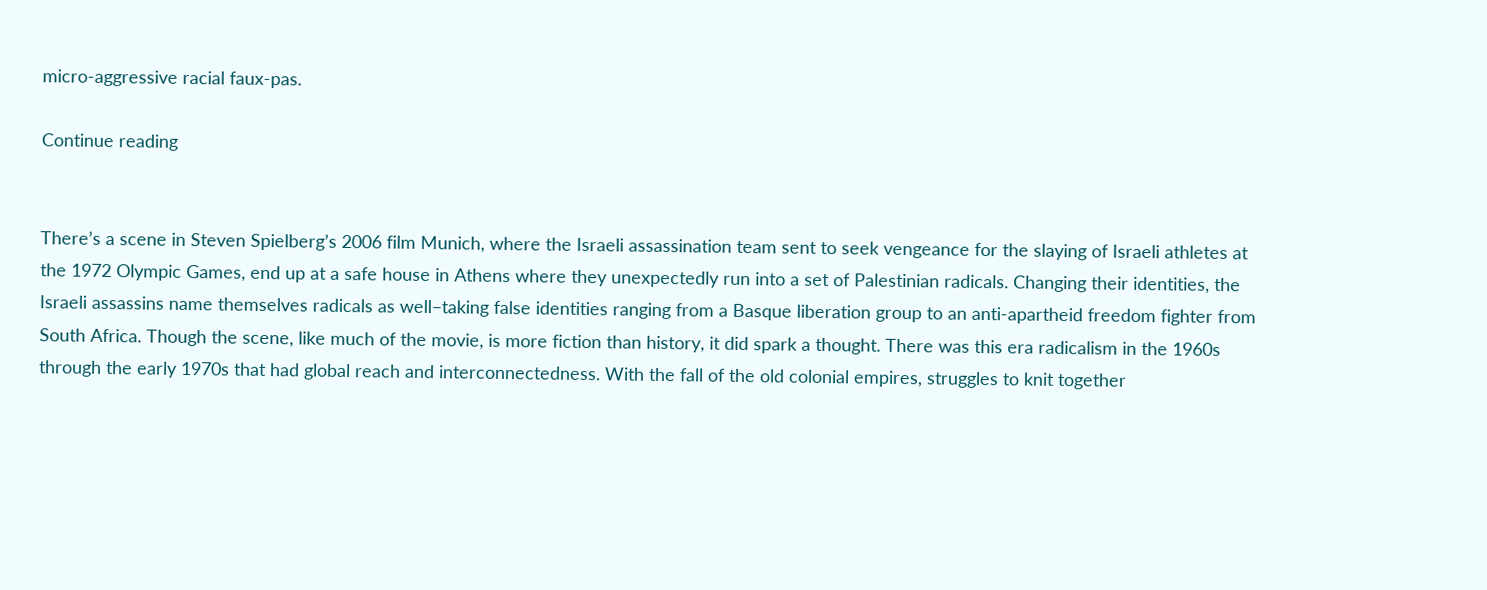micro-aggressive racial faux-pas.

Continue reading


There’s a scene in Steven Spielberg’s 2006 film Munich, where the Israeli assassination team sent to seek vengeance for the slaying of Israeli athletes at the 1972 Olympic Games, end up at a safe house in Athens where they unexpectedly run into a set of Palestinian radicals. Changing their identities, the Israeli assassins name themselves radicals as well–taking false identities ranging from a Basque liberation group to an anti-apartheid freedom fighter from South Africa. Though the scene, like much of the movie, is more fiction than history, it did spark a thought. There was this era radicalism in the 1960s through the early 1970s that had global reach and interconnectedness. With the fall of the old colonial empires, struggles to knit together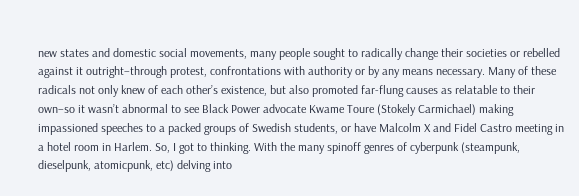new states and domestic social movements, many people sought to radically change their societies or rebelled against it outright–through protest, confrontations with authority or by any means necessary. Many of these radicals not only knew of each other’s existence, but also promoted far-flung causes as relatable to their own–so it wasn’t abnormal to see Black Power advocate Kwame Toure (Stokely Carmichael) making impassioned speeches to a packed groups of Swedish students, or have Malcolm X and Fidel Castro meeting in a hotel room in Harlem. So, I got to thinking. With the many spinoff genres of cyberpunk (steampunk, dieselpunk, atomicpunk, etc) delving into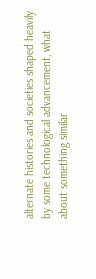alternate histories and societies shaped heavily by some technological advancement, what about something similar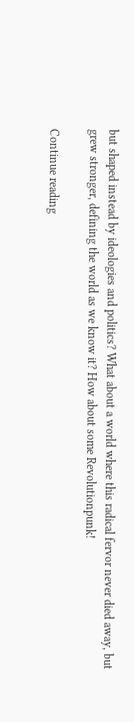but shaped instead by ideologies and politics? What about a world where this radical fervor never died away, but grew stronger, defining the world as we know it? How about some Revolutionpunk!

Continue reading